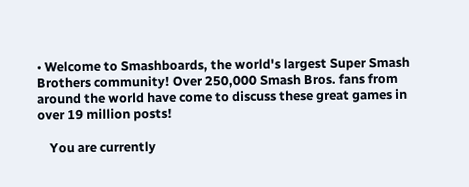• Welcome to Smashboards, the world's largest Super Smash Brothers community! Over 250,000 Smash Bros. fans from around the world have come to discuss these great games in over 19 million posts!

    You are currently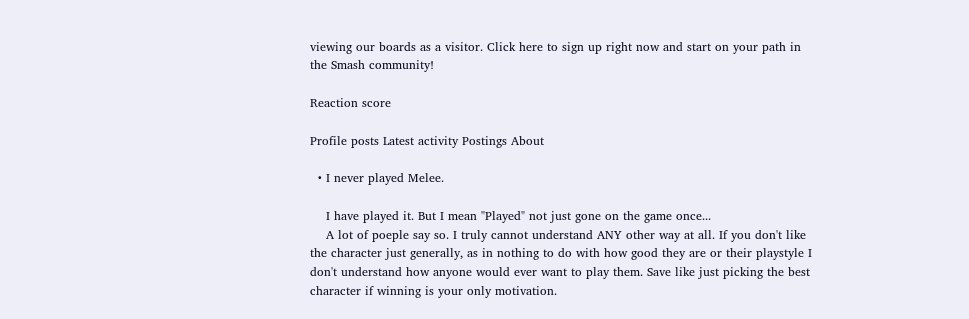viewing our boards as a visitor. Click here to sign up right now and start on your path in the Smash community!

Reaction score

Profile posts Latest activity Postings About

  • I never played Melee.

    I have played it. But I mean "Played" not just gone on the game once...
    A lot of poeple say so. I truly cannot understand ANY other way at all. If you don't like the character just generally, as in nothing to do with how good they are or their playstyle I don't understand how anyone would ever want to play them. Save like just picking the best character if winning is your only motivation.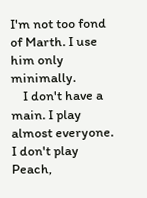I'm not too fond of Marth. I use him only minimally.
    I don't have a main. I play almost everyone. I don't play Peach,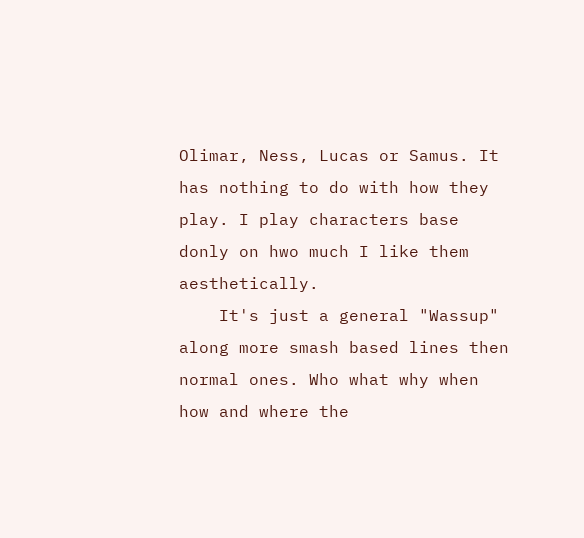Olimar, Ness, Lucas or Samus. It has nothing to do with how they play. I play characters base donly on hwo much I like them aesthetically.
    It's just a general "Wassup" along more smash based lines then normal ones. Who what why when how and where the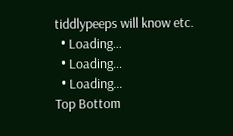tiddlypeeps will know etc.
  • Loading…
  • Loading…
  • Loading…
Top Bottom